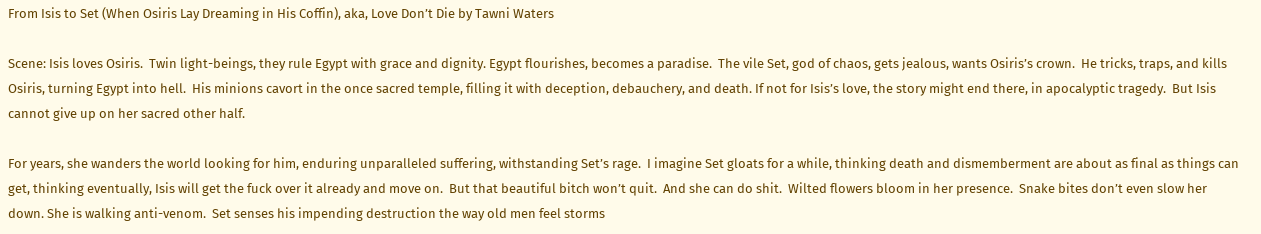From Isis to Set (When Osiris Lay Dreaming in His Coffin), aka, Love Don’t Die by Tawni Waters

Scene: Isis loves Osiris.  Twin light-beings, they rule Egypt with grace and dignity. Egypt flourishes, becomes a paradise.  The vile Set, god of chaos, gets jealous, wants Osiris’s crown.  He tricks, traps, and kills Osiris, turning Egypt into hell.  His minions cavort in the once sacred temple, filling it with deception, debauchery, and death. If not for Isis’s love, the story might end there, in apocalyptic tragedy.  But Isis cannot give up on her sacred other half.

For years, she wanders the world looking for him, enduring unparalleled suffering, withstanding Set’s rage.  I imagine Set gloats for a while, thinking death and dismemberment are about as final as things can get, thinking eventually, Isis will get the fuck over it already and move on.  But that beautiful bitch won’t quit.  And she can do shit.  Wilted flowers bloom in her presence.  Snake bites don’t even slow her down. She is walking anti-venom.  Set senses his impending destruction the way old men feel storms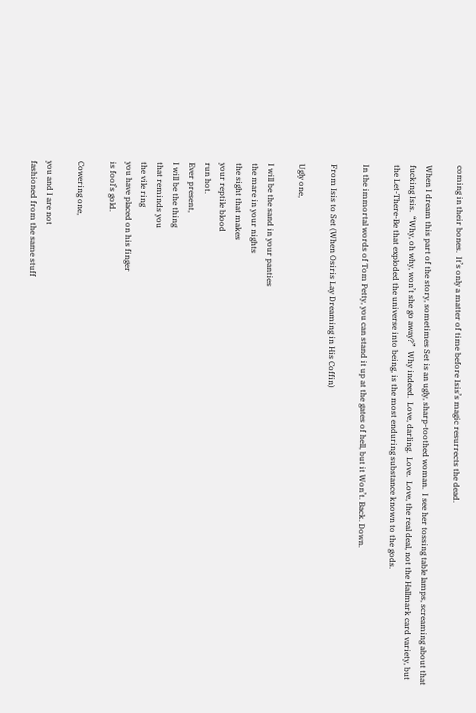coming in their bones.  It’s only a matter of time before Isis’s magic resurrects the dead.

When I dream this part of the story, sometimes Set is an ugly, sharp-toothed woman.  I see her tossing table lamps, screaming about that fucking Isis.  “Why, oh why, won’t she go away?”  Why indeed.  Love, darling.  Love.  Love, the real deal, not the Hallmark card variety, but the Let-There-Be that exploded the universe into being, is the most enduring substance known to the gods.

In the immortal words of Tom Petty, you can stand it up at the gates of hell, but it Won’t. Back. Down.

From Isis to Set (When Osiris Lay Dreaming in His Coffin)

Ugly one,

I will be the sand in your panties
the mare in your nights
the sight that makes
your reptile blood
run hot.
Ever present,
I will be the thing
that reminds you
the vile ring
you have placed on his finger
is fool’s gold.

Cowering one,

you and I are not
fashioned from the same stuff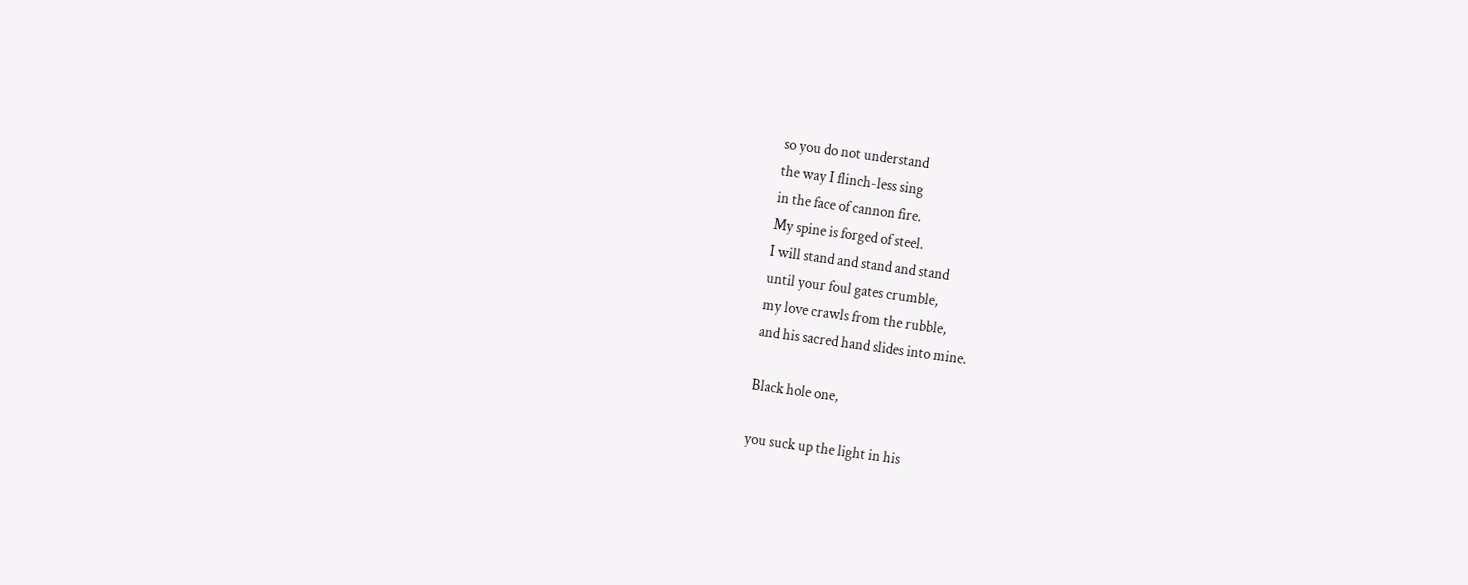so you do not understand
the way I flinch-less sing
in the face of cannon fire.
My spine is forged of steel.
I will stand and stand and stand
until your foul gates crumble,
my love crawls from the rubble,
and his sacred hand slides into mine.

Black hole one,

you suck up the light in his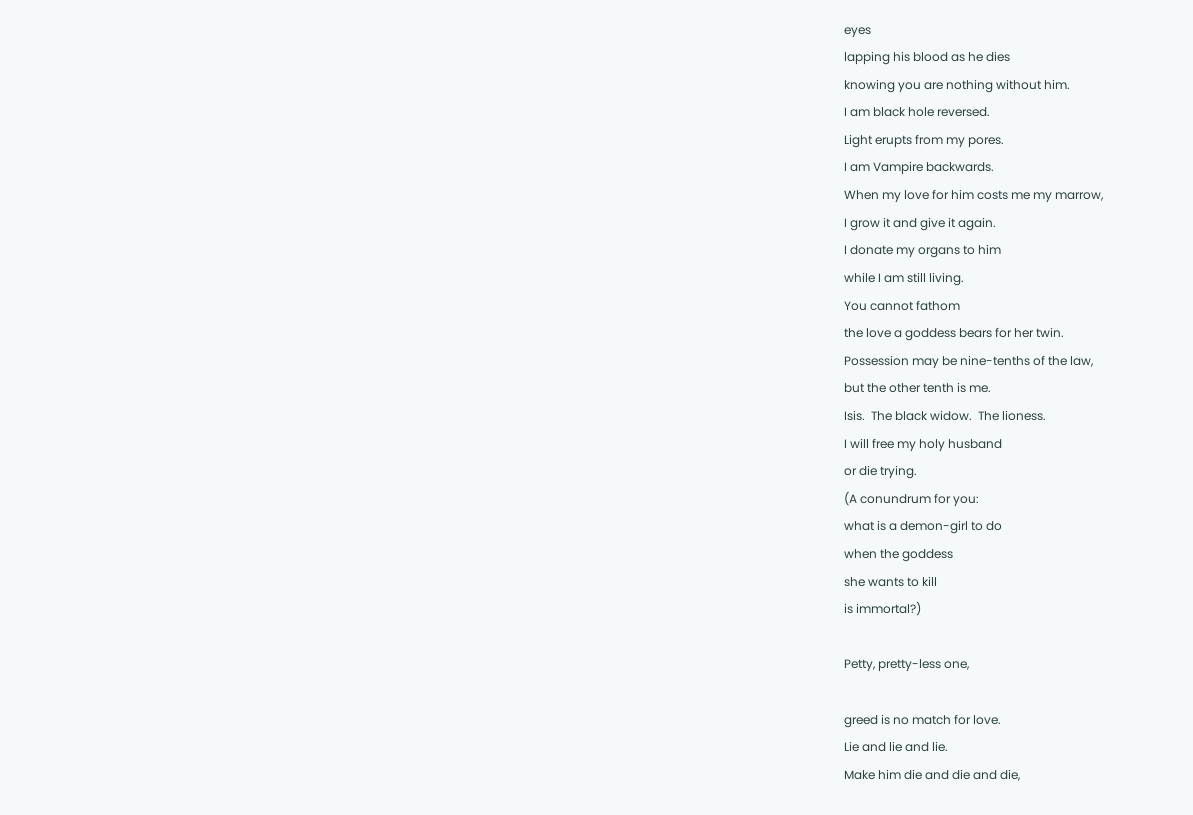eyes
lapping his blood as he dies
knowing you are nothing without him.
I am black hole reversed.
Light erupts from my pores.
I am Vampire backwards.
When my love for him costs me my marrow,
I grow it and give it again.
I donate my organs to him
while I am still living.
You cannot fathom
the love a goddess bears for her twin.
Possession may be nine-tenths of the law,
but the other tenth is me.
Isis.  The black widow.  The lioness.
I will free my holy husband
or die trying.
(A conundrum for you:
what is a demon-girl to do
when the goddess
she wants to kill
is immortal?)

Petty, pretty-less one,

greed is no match for love.
Lie and lie and lie.
Make him die and die and die,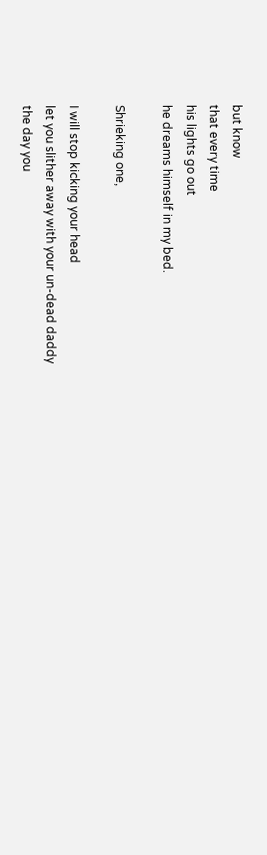but know
that every time
his lights go out
he dreams himself in my bed.

Shrieking one,

I will stop kicking your head
let you slither away with your un-dead daddy
the day you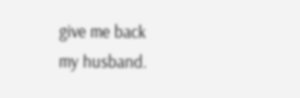give me back
my husband.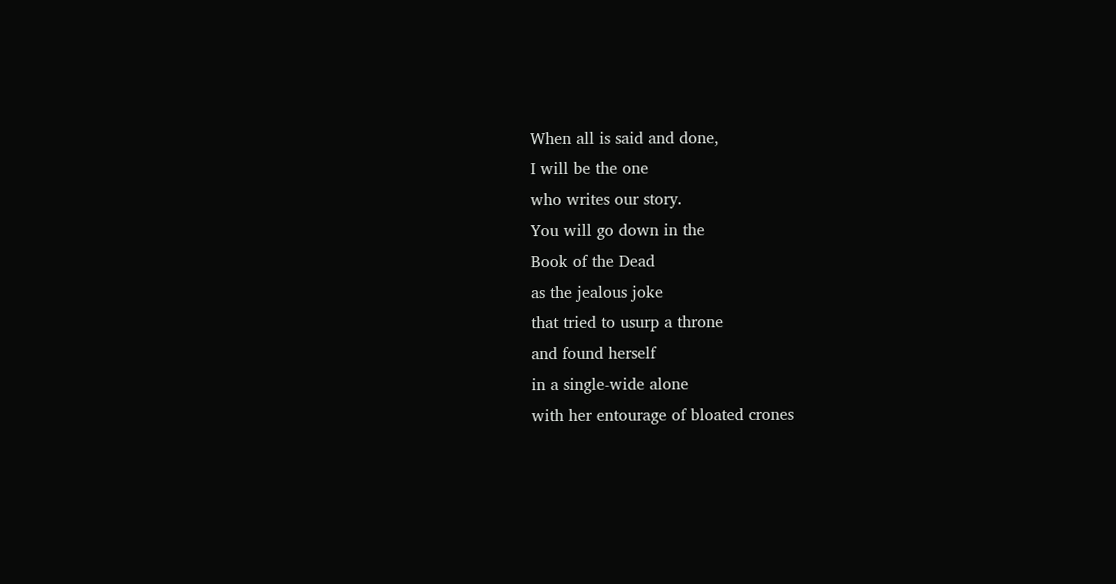When all is said and done,
I will be the one
who writes our story.
You will go down in the
Book of the Dead
as the jealous joke
that tried to usurp a throne
and found herself
in a single-wide alone
with her entourage of bloated crones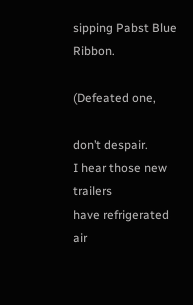sipping Pabst Blue Ribbon.

(Defeated one,

don’t despair.
I hear those new trailers
have refrigerated air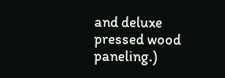and deluxe pressed wood paneling.)